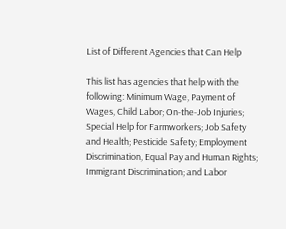List of Different Agencies that Can Help

This list has agencies that help with the following: Minimum Wage, Payment of Wages, Child Labor; On-the-Job Injuries; Special Help for Farmworkers; Job Safety and Health; Pesticide Safety; Employment Discrimination, Equal Pay and Human Rights; Immigrant Discrimination; and Labor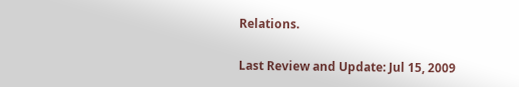Relations.

Last Review and Update: Jul 15, 2009